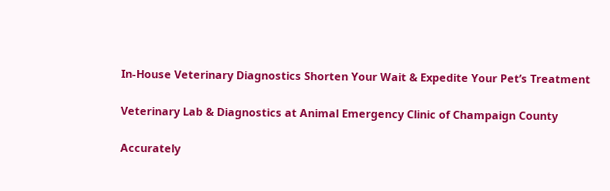In-House Veterinary Diagnostics Shorten Your Wait & Expedite Your Pet’s Treatment

Veterinary Lab & Diagnostics at Animal Emergency Clinic of Champaign County

Accurately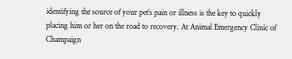identifying the source of your pet’s pain or illness is the key to quickly placing him or her on the road to recovery. At Animal Emergency Clinic of Champaign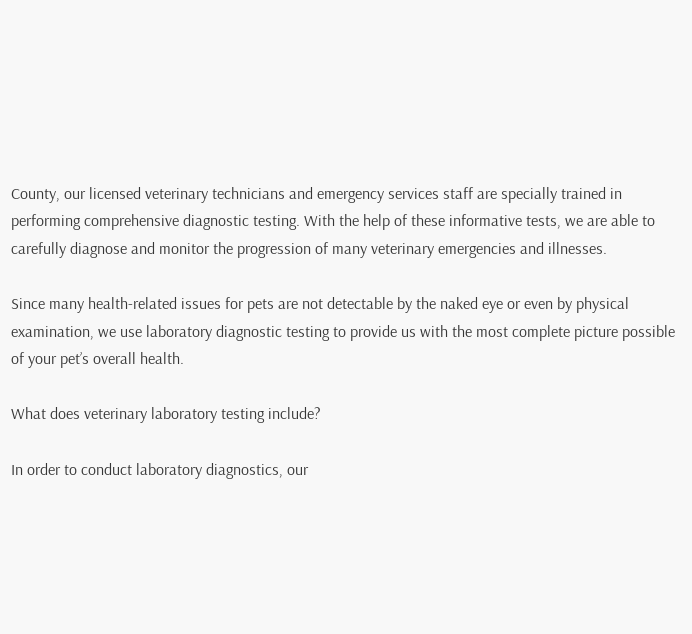County, our licensed veterinary technicians and emergency services staff are specially trained in performing comprehensive diagnostic testing. With the help of these informative tests, we are able to carefully diagnose and monitor the progression of many veterinary emergencies and illnesses.

Since many health-related issues for pets are not detectable by the naked eye or even by physical examination, we use laboratory diagnostic testing to provide us with the most complete picture possible of your pet’s overall health.

What does veterinary laboratory testing include?

In order to conduct laboratory diagnostics, our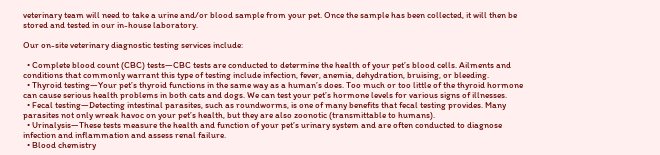veterinary team will need to take a urine and/or blood sample from your pet. Once the sample has been collected, it will then be stored and tested in our in-house laboratory.

Our on-site veterinary diagnostic testing services include:

  • Complete blood count (CBC) tests—CBC tests are conducted to determine the health of your pet’s blood cells. Ailments and conditions that commonly warrant this type of testing include infection, fever, anemia, dehydration, bruising, or bleeding.
  • Thyroid testing—Your pet’s thyroid functions in the same way as a human’s does. Too much or too little of the thyroid hormone can cause serious health problems in both cats and dogs. We can test your pet’s hormone levels for various signs of illnesses.
  • Fecal testing—Detecting intestinal parasites, such as roundworms, is one of many benefits that fecal testing provides. Many parasites not only wreak havoc on your pet’s health, but they are also zoonotic (transmittable to humans).
  • Urinalysis—These tests measure the health and function of your pet’s urinary system and are often conducted to diagnose infection and inflammation and assess renal failure.
  • Blood chemistry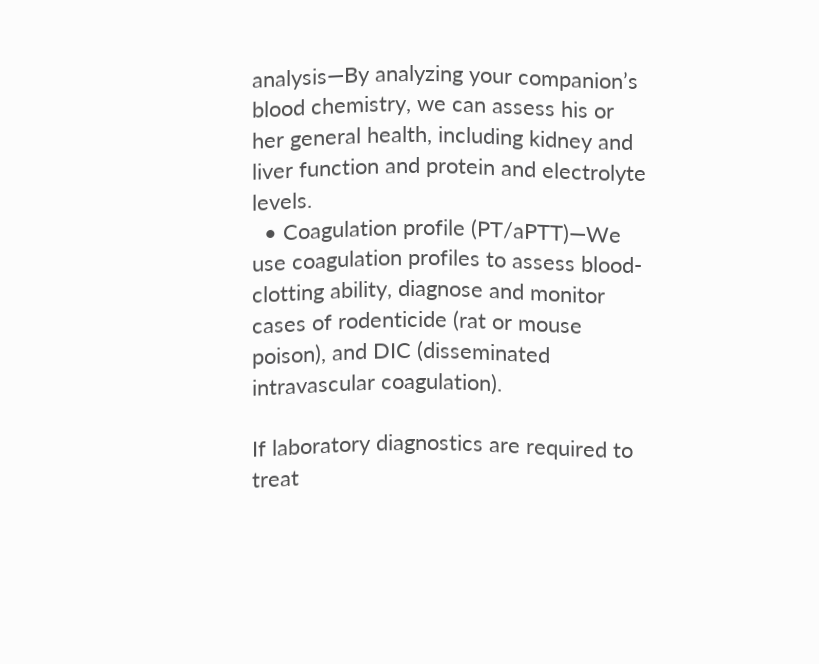analysis—By analyzing your companion’s blood chemistry, we can assess his or her general health, including kidney and liver function and protein and electrolyte levels.
  • Coagulation profile (PT/aPTT)—We use coagulation profiles to assess blood-clotting ability, diagnose and monitor cases of rodenticide (rat or mouse poison), and DIC (disseminated intravascular coagulation).

If laboratory diagnostics are required to treat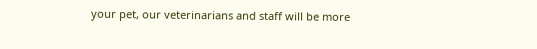your pet, our veterinarians and staff will be more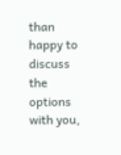than happy to discuss the options with you,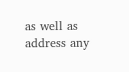as well as address any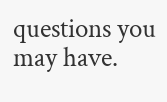questions you may have.